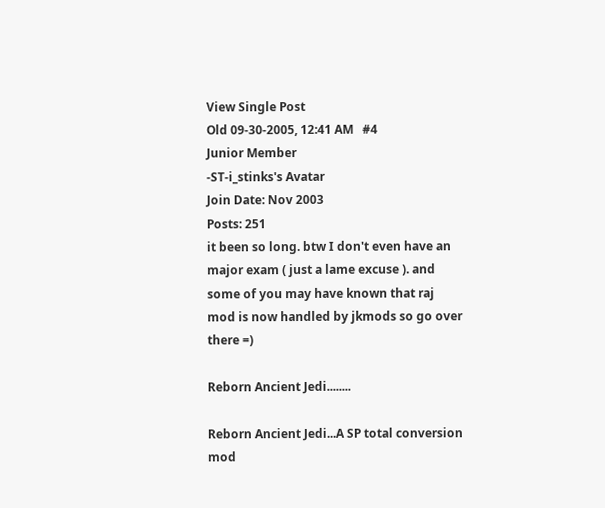View Single Post
Old 09-30-2005, 12:41 AM   #4
Junior Member
-ST-i_stinks's Avatar
Join Date: Nov 2003
Posts: 251
it been so long. btw I don't even have an major exam ( just a lame excuse ). and some of you may have known that raj mod is now handled by jkmods so go over there =)

Reborn Ancient Jedi........

Reborn Ancient Jedi...A SP total conversion mod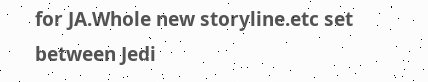for JA.Whole new storyline.etc set between Jedi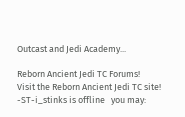Outcast and Jedi Academy...

Reborn Ancient Jedi TC Forums!
Visit the Reborn Ancient Jedi TC site!
-ST-i_stinks is offline   you may: